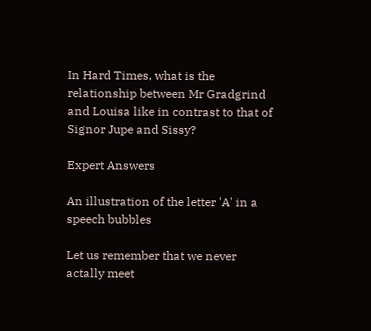In Hard Times, what is the relationship between Mr Gradgrind and Louisa like in contrast to that of Signor Jupe and Sissy?

Expert Answers

An illustration of the letter 'A' in a speech bubbles

Let us remember that we never actally meet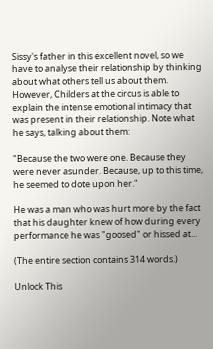Sissy's father in this excellent novel, so we have to analyse their relationship by thinking about what others tell us about them. However, Childers at the circus is able to explain the intense emotional intimacy that was present in their relationship. Note what he says, talking about them:

"Because the two were one. Because they were never asunder. Because, up to this time, he seemed to dote upon her."

He was a man who was hurt more by the fact that his daughter knew of how during every performance he was "goosed" or hissed at...

(The entire section contains 314 words.)

Unlock This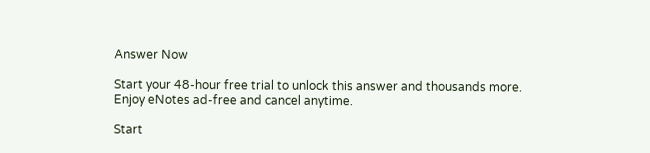Answer Now

Start your 48-hour free trial to unlock this answer and thousands more. Enjoy eNotes ad-free and cancel anytime.

Start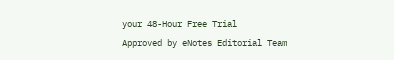your 48-Hour Free Trial
Approved by eNotes Editorial Team